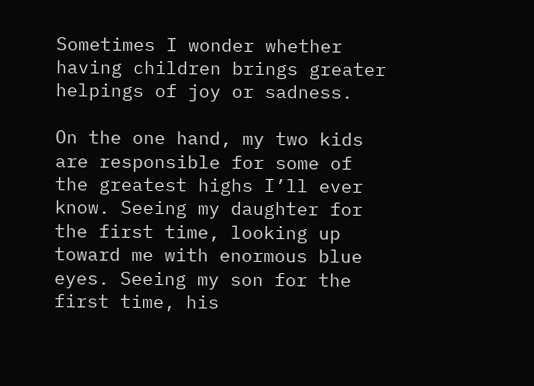Sometimes I wonder whether having children brings greater helpings of joy or sadness.

On the one hand, my two kids are responsible for some of the greatest highs I’ll ever know. Seeing my daughter for the first time, looking up toward me with enormous blue eyes. Seeing my son for the first time, his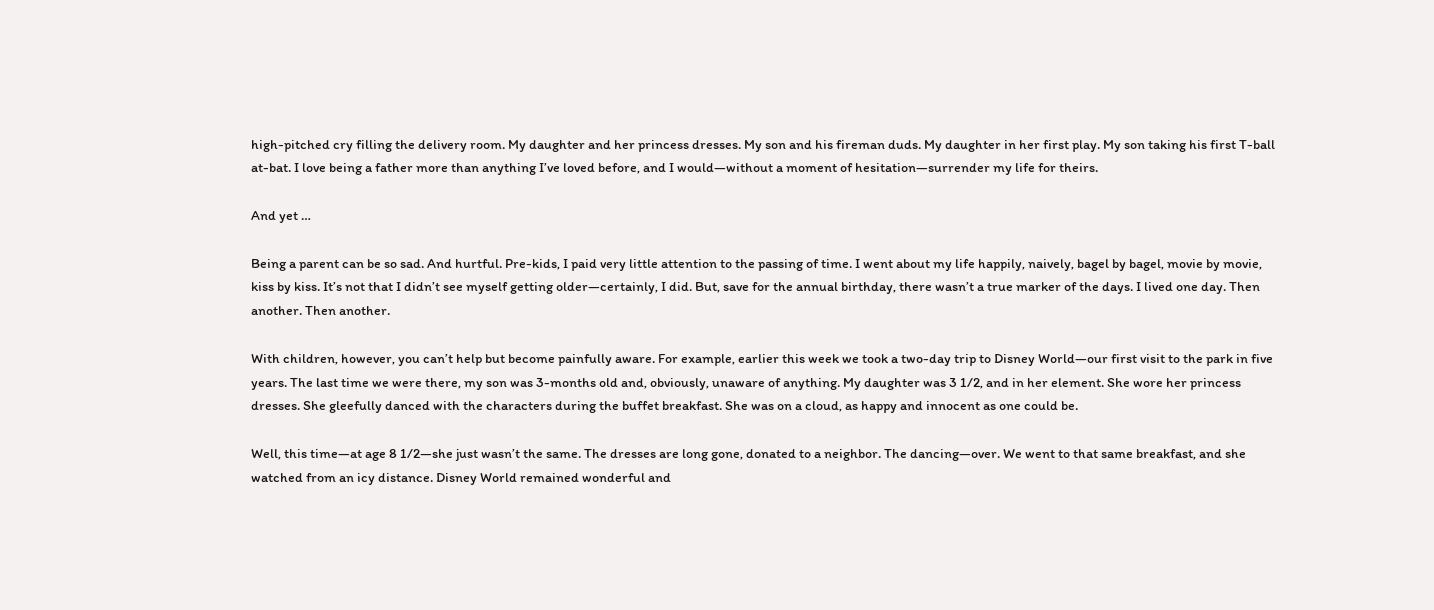high-pitched cry filling the delivery room. My daughter and her princess dresses. My son and his fireman duds. My daughter in her first play. My son taking his first T-ball at-bat. I love being a father more than anything I’ve loved before, and I would—without a moment of hesitation—surrender my life for theirs.

And yet …

Being a parent can be so sad. And hurtful. Pre-kids, I paid very little attention to the passing of time. I went about my life happily, naively, bagel by bagel, movie by movie, kiss by kiss. It’s not that I didn’t see myself getting older—certainly, I did. But, save for the annual birthday, there wasn’t a true marker of the days. I lived one day. Then another. Then another.

With children, however, you can’t help but become painfully aware. For example, earlier this week we took a two-day trip to Disney World—our first visit to the park in five years. The last time we were there, my son was 3-months old and, obviously, unaware of anything. My daughter was 3 1/2, and in her element. She wore her princess dresses. She gleefully danced with the characters during the buffet breakfast. She was on a cloud, as happy and innocent as one could be.

Well, this time—at age 8 1/2—she just wasn’t the same. The dresses are long gone, donated to a neighbor. The dancing—over. We went to that same breakfast, and she watched from an icy distance. Disney World remained wonderful and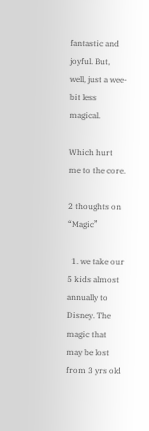fantastic and joyful. But, well, just a wee-bit less magical.

Which hurt me to the core.

2 thoughts on “Magic”

  1. we take our 5 kids almost annually to Disney. The magic that may be lost from 3 yrs old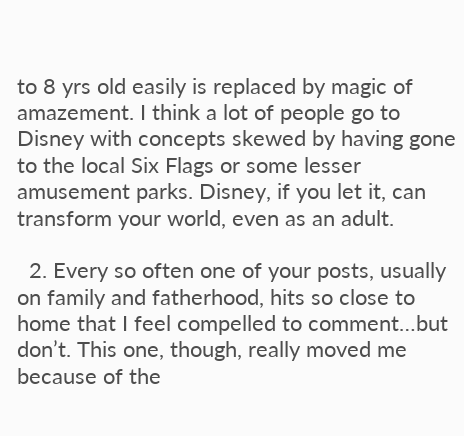to 8 yrs old easily is replaced by magic of amazement. I think a lot of people go to Disney with concepts skewed by having gone to the local Six Flags or some lesser amusement parks. Disney, if you let it, can transform your world, even as an adult.

  2. Every so often one of your posts, usually on family and fatherhood, hits so close to home that I feel compelled to comment…but don’t. This one, though, really moved me because of the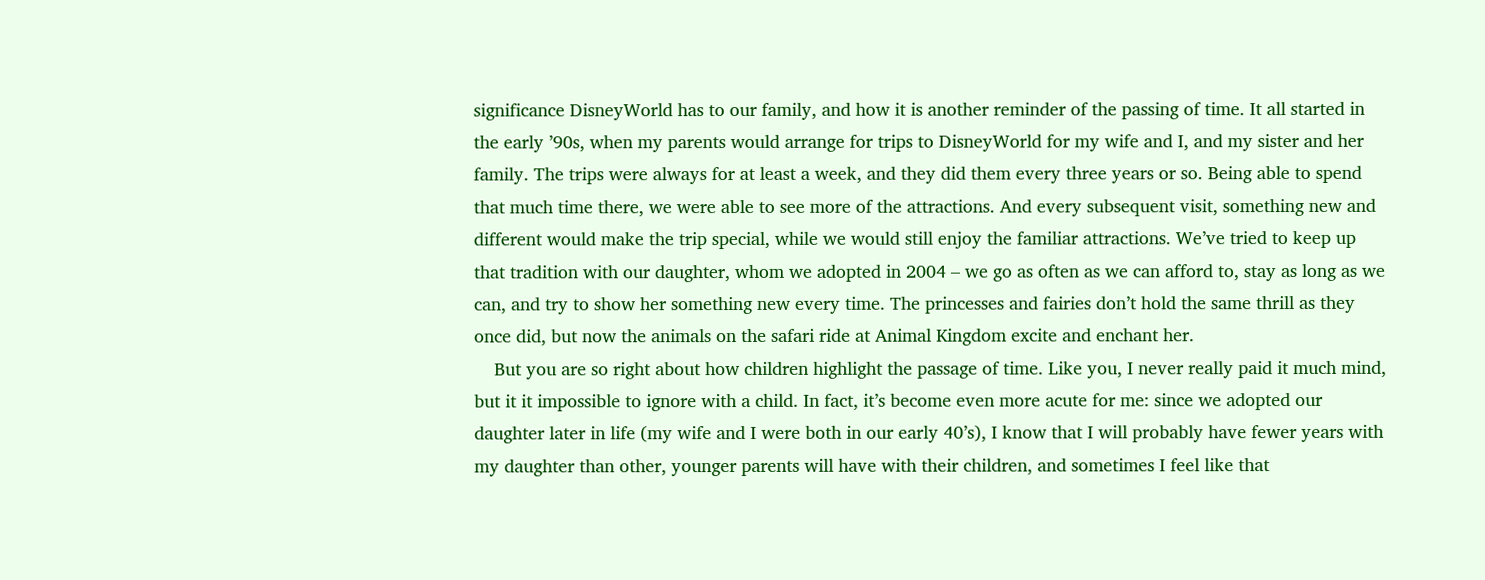significance DisneyWorld has to our family, and how it is another reminder of the passing of time. It all started in the early ’90s, when my parents would arrange for trips to DisneyWorld for my wife and I, and my sister and her family. The trips were always for at least a week, and they did them every three years or so. Being able to spend that much time there, we were able to see more of the attractions. And every subsequent visit, something new and different would make the trip special, while we would still enjoy the familiar attractions. We’ve tried to keep up that tradition with our daughter, whom we adopted in 2004 – we go as often as we can afford to, stay as long as we can, and try to show her something new every time. The princesses and fairies don’t hold the same thrill as they once did, but now the animals on the safari ride at Animal Kingdom excite and enchant her.
    But you are so right about how children highlight the passage of time. Like you, I never really paid it much mind, but it it impossible to ignore with a child. In fact, it’s become even more acute for me: since we adopted our daughter later in life (my wife and I were both in our early 40’s), I know that I will probably have fewer years with my daughter than other, younger parents will have with their children, and sometimes I feel like that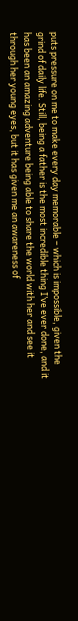puts pressure on me to make every day memorable – which is impossible, given the grind of daily life. Still, being a father is the most incredible thing I’ve ever done, and it has been an amazing adventure being able to share the world with her and see it through her young eyes, but it has given me an awareness of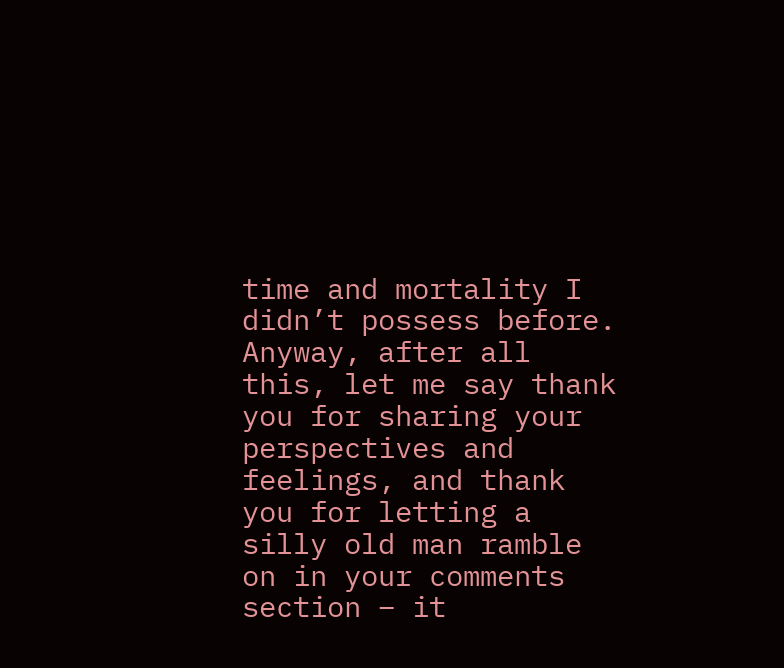time and mortality I didn’t possess before. Anyway, after all this, let me say thank you for sharing your perspectives and feelings, and thank you for letting a silly old man ramble on in your comments section – it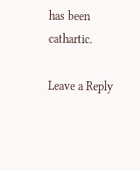has been cathartic.

Leave a Reply